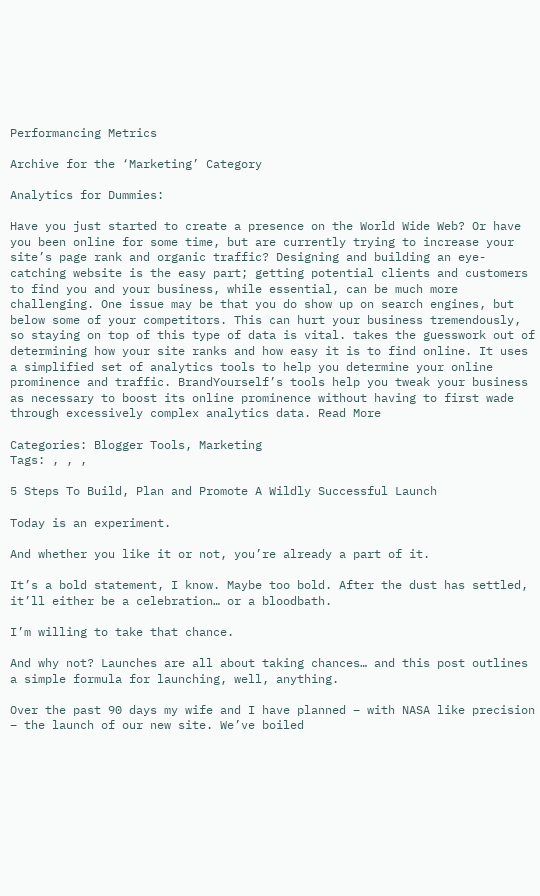Performancing Metrics

Archive for the ‘Marketing’ Category

Analytics for Dummies:

Have you just started to create a presence on the World Wide Web? Or have you been online for some time, but are currently trying to increase your site’s page rank and organic traffic? Designing and building an eye-catching website is the easy part; getting potential clients and customers to find you and your business, while essential, can be much more challenging. One issue may be that you do show up on search engines, but below some of your competitors. This can hurt your business tremendously, so staying on top of this type of data is vital. takes the guesswork out of determining how your site ranks and how easy it is to find online. It uses a simplified set of analytics tools to help you determine your online prominence and traffic. BrandYourself’s tools help you tweak your business as necessary to boost its online prominence without having to first wade through excessively complex analytics data. Read More

Categories: Blogger Tools, Marketing
Tags: , , ,

5 Steps To Build, Plan and Promote A Wildly Successful Launch

Today is an experiment.

And whether you like it or not, you’re already a part of it.

It’s a bold statement, I know. Maybe too bold. After the dust has settled, it’ll either be a celebration… or a bloodbath.

I’m willing to take that chance.

And why not? Launches are all about taking chances… and this post outlines a simple formula for launching, well, anything.

Over the past 90 days my wife and I have planned – with NASA like precision – the launch of our new site. We’ve boiled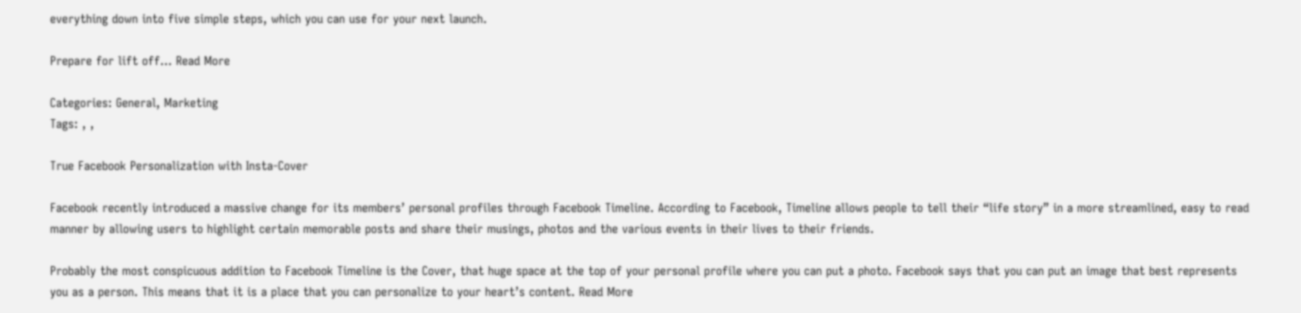everything down into five simple steps, which you can use for your next launch.

Prepare for lift off… Read More

Categories: General, Marketing
Tags: , ,

True Facebook Personalization with Insta-Cover

Facebook recently introduced a massive change for its members’ personal profiles through Facebook Timeline. According to Facebook, Timeline allows people to tell their “life story” in a more streamlined, easy to read manner by allowing users to highlight certain memorable posts and share their musings, photos and the various events in their lives to their friends.

Probably the most conspicuous addition to Facebook Timeline is the Cover, that huge space at the top of your personal profile where you can put a photo. Facebook says that you can put an image that best represents you as a person. This means that it is a place that you can personalize to your heart’s content. Read More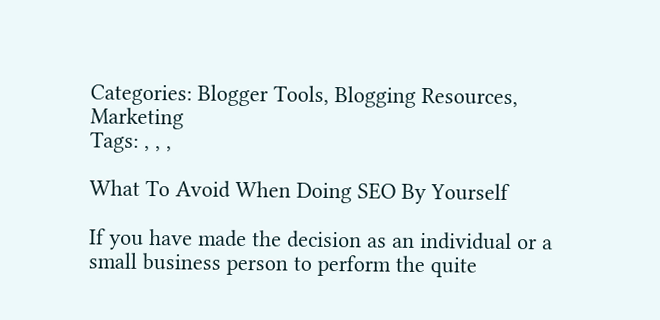Categories: Blogger Tools, Blogging Resources, Marketing
Tags: , , ,

What To Avoid When Doing SEO By Yourself

If you have made the decision as an individual or a small business person to perform the quite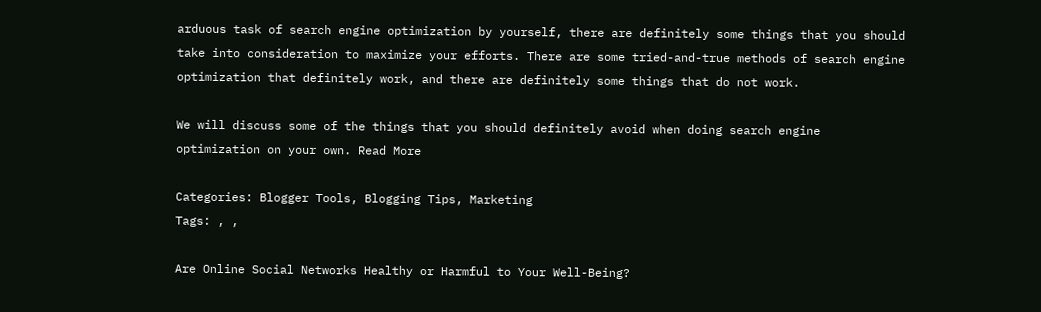arduous task of search engine optimization by yourself, there are definitely some things that you should take into consideration to maximize your efforts. There are some tried-and-true methods of search engine optimization that definitely work, and there are definitely some things that do not work.

We will discuss some of the things that you should definitely avoid when doing search engine optimization on your own. Read More

Categories: Blogger Tools, Blogging Tips, Marketing
Tags: , ,

Are Online Social Networks Healthy or Harmful to Your Well-Being?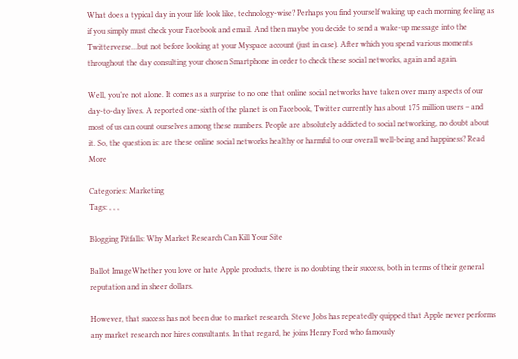What does a typical day in your life look like, technology-wise? Perhaps you find yourself waking up each morning feeling as if you simply must check your Facebook and email. And then maybe you decide to send a wake-up message into the Twitterverse…but not before looking at your Myspace account (just in case). After which you spend various moments throughout the day consulting your chosen Smartphone in order to check these social networks, again and again.

Well, you’re not alone. It comes as a surprise to no one that online social networks have taken over many aspects of our day-to-day lives. A reported one-sixth of the planet is on Facebook, Twitter currently has about 175 million users – and most of us can count ourselves among these numbers. People are absolutely addicted to social networking, no doubt about it. So, the question is: are these online social networks healthy or harmful to our overall well-being and happiness? Read More

Categories: Marketing
Tags: , , ,

Blogging Pitfalls: Why Market Research Can Kill Your Site

Ballot ImageWhether you love or hate Apple products, there is no doubting their success, both in terms of their general reputation and in sheer dollars.

However, that success has not been due to market research. Steve Jobs has repeatedly quipped that Apple never performs any market research nor hires consultants. In that regard, he joins Henry Ford who famously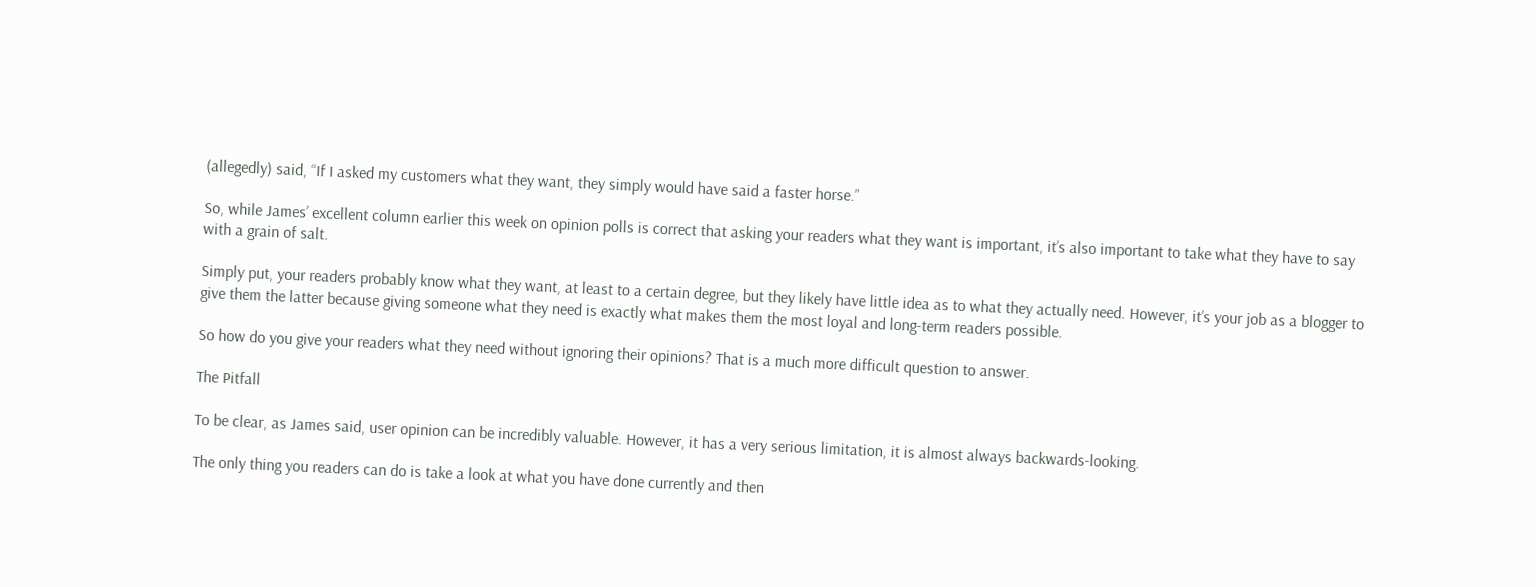(allegedly) said, “If I asked my customers what they want, they simply would have said a faster horse.”

So, while James’ excellent column earlier this week on opinion polls is correct that asking your readers what they want is important, it’s also important to take what they have to say with a grain of salt.

Simply put, your readers probably know what they want, at least to a certain degree, but they likely have little idea as to what they actually need. However, it’s your job as a blogger to give them the latter because giving someone what they need is exactly what makes them the most loyal and long-term readers possible.

So how do you give your readers what they need without ignoring their opinions? That is a much more difficult question to answer.

The Pitfall

To be clear, as James said, user opinion can be incredibly valuable. However, it has a very serious limitation, it is almost always backwards-looking.

The only thing you readers can do is take a look at what you have done currently and then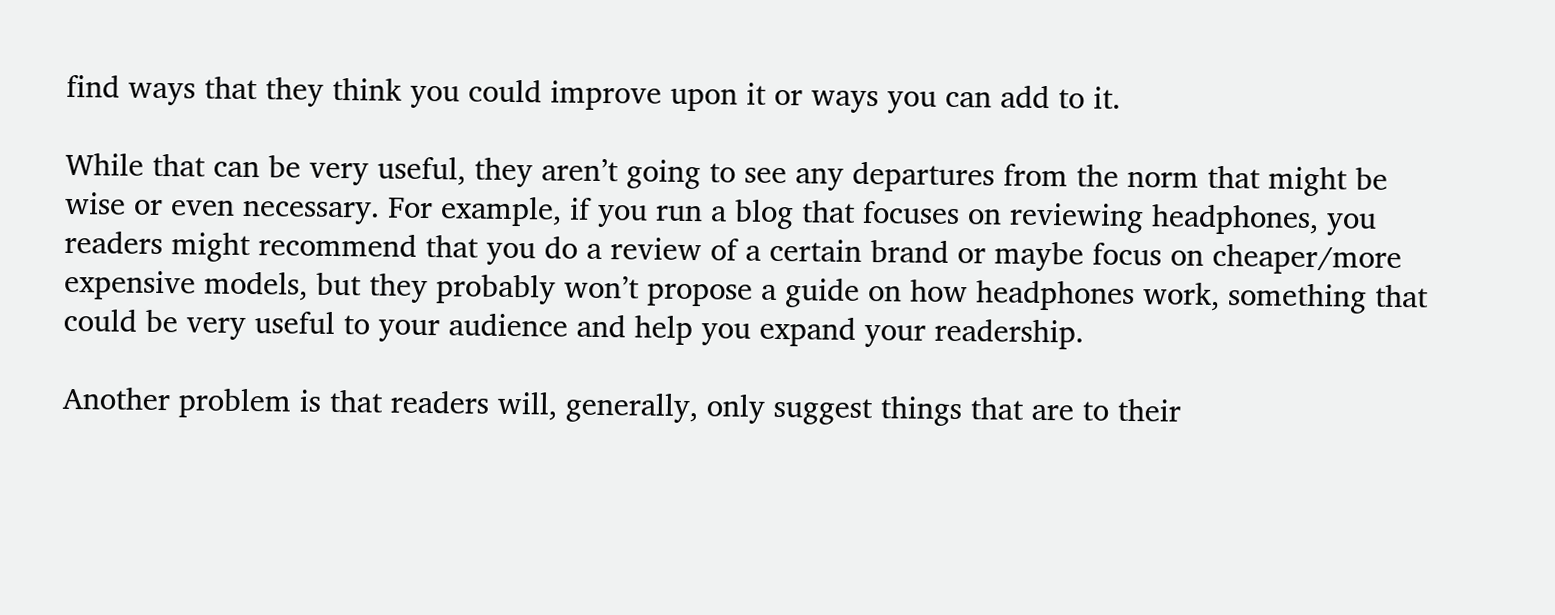find ways that they think you could improve upon it or ways you can add to it.

While that can be very useful, they aren’t going to see any departures from the norm that might be wise or even necessary. For example, if you run a blog that focuses on reviewing headphones, you readers might recommend that you do a review of a certain brand or maybe focus on cheaper/more expensive models, but they probably won’t propose a guide on how headphones work, something that could be very useful to your audience and help you expand your readership.

Another problem is that readers will, generally, only suggest things that are to their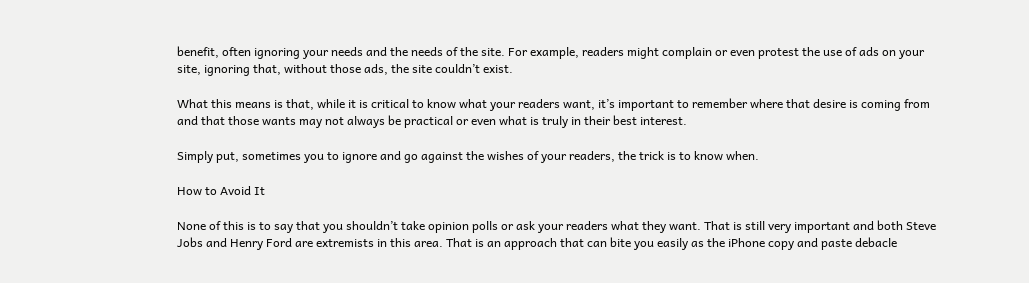benefit, often ignoring your needs and the needs of the site. For example, readers might complain or even protest the use of ads on your site, ignoring that, without those ads, the site couldn’t exist.

What this means is that, while it is critical to know what your readers want, it’s important to remember where that desire is coming from and that those wants may not always be practical or even what is truly in their best interest.

Simply put, sometimes you to ignore and go against the wishes of your readers, the trick is to know when.

How to Avoid It

None of this is to say that you shouldn’t take opinion polls or ask your readers what they want. That is still very important and both Steve Jobs and Henry Ford are extremists in this area. That is an approach that can bite you easily as the iPhone copy and paste debacle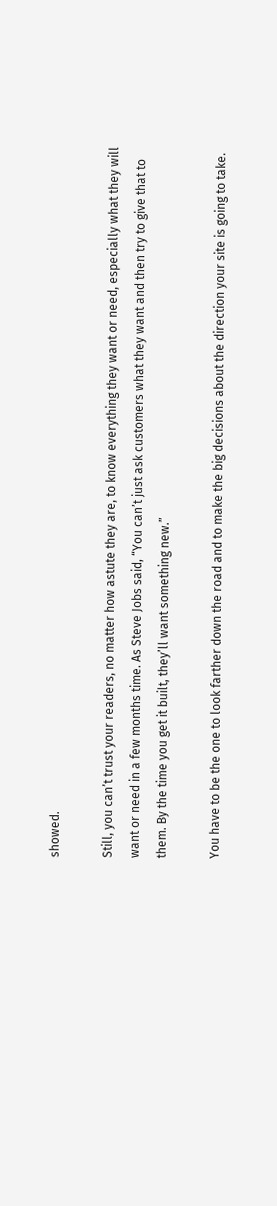showed.

Still, you can’t trust your readers, no matter how astute they are, to know everything they want or need, especially what they will want or need in a few months time. As Steve Jobs said, “You can’t just ask customers what they want and then try to give that to them. By the time you get it built, they’ll want something new.”

You have to be the one to look farther down the road and to make the big decisions about the direction your site is going to take.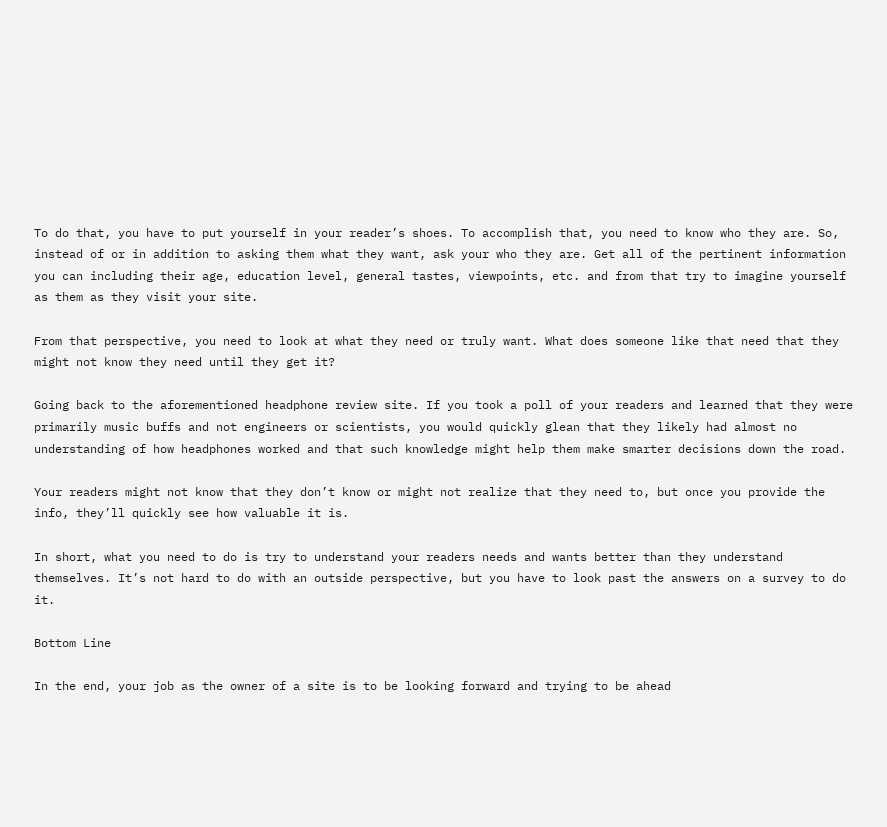To do that, you have to put yourself in your reader’s shoes. To accomplish that, you need to know who they are. So, instead of or in addition to asking them what they want, ask your who they are. Get all of the pertinent information you can including their age, education level, general tastes, viewpoints, etc. and from that try to imagine yourself as them as they visit your site.

From that perspective, you need to look at what they need or truly want. What does someone like that need that they might not know they need until they get it?

Going back to the aforementioned headphone review site. If you took a poll of your readers and learned that they were primarily music buffs and not engineers or scientists, you would quickly glean that they likely had almost no understanding of how headphones worked and that such knowledge might help them make smarter decisions down the road.

Your readers might not know that they don’t know or might not realize that they need to, but once you provide the info, they’ll quickly see how valuable it is.

In short, what you need to do is try to understand your readers needs and wants better than they understand themselves. It’s not hard to do with an outside perspective, but you have to look past the answers on a survey to do it.

Bottom Line

In the end, your job as the owner of a site is to be looking forward and trying to be ahead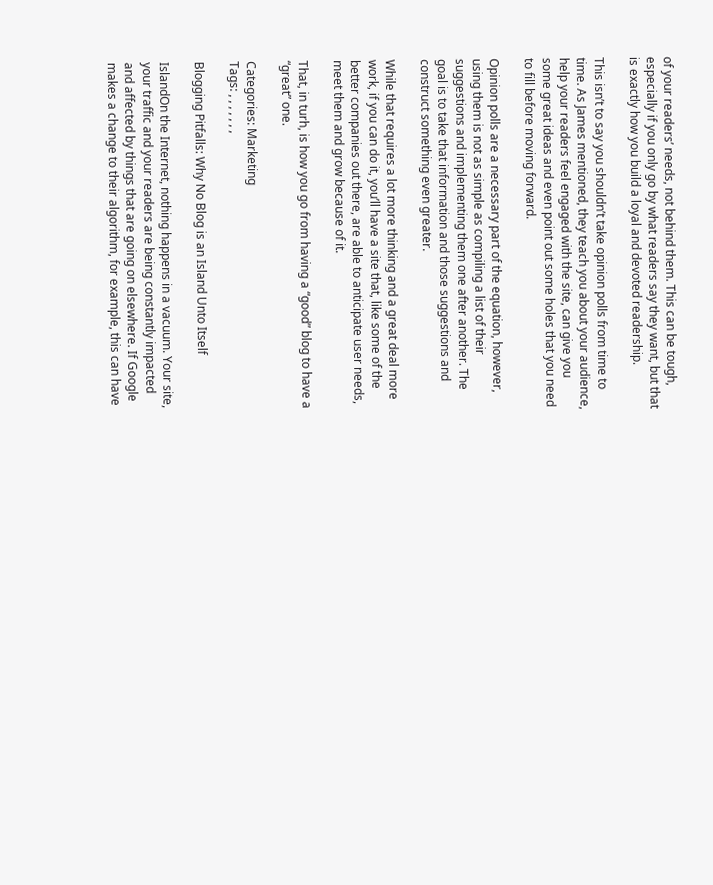of your readers’ needs, not behind them. This can be tough, especially if you only go by what readers say they want, but that is exactly how you build a loyal and devoted readership.

This isn’t to say you shouldn’t take opinion polls from time to time. As James mentioned, they teach you about your audience, help your readers feel engaged with the site, can give you some great ideas and even point out some holes that you need to fill before moving forward.

Opinion polls are a necessary part of the equation, however, using them is not as simple as compiling a list of their suggestions and implementing them one after another. The goal is to take that information and those suggestions and construct something even greater.

While that requires a lot more thinking and a great deal more work, if you can do it, you’ll have a site that, like some of the better companies out there, are able to anticipate user needs, meet them and grow because of it.

That, in turh, is how you go from having a “good” blog to have a “great” one.

Categories: Marketing
Tags: , , , , , , ,

Blogging Pitfalls: Why No Blog is an Island Unto Itself

IslandOn the Internet, nothing happens in a vacuum. Your site, your traffic and your readers are being constantly impacted and affected by things that are going on elsewhere. If Google makes a change to their algorithm, for example, this can have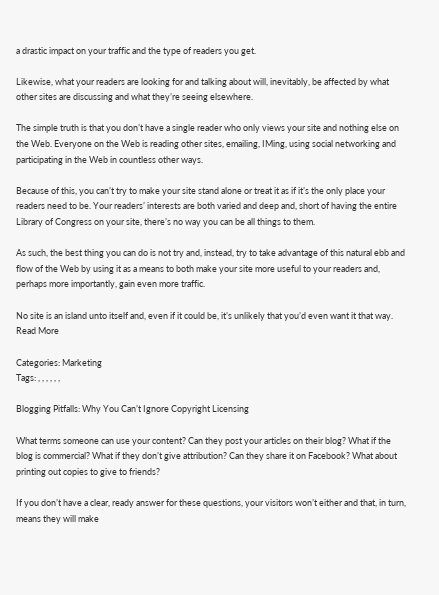a drastic impact on your traffic and the type of readers you get.

Likewise, what your readers are looking for and talking about will, inevitably, be affected by what other sites are discussing and what they’re seeing elsewhere.

The simple truth is that you don’t have a single reader who only views your site and nothing else on the Web. Everyone on the Web is reading other sites, emailing, IMing, using social networking and participating in the Web in countless other ways.

Because of this, you can’t try to make your site stand alone or treat it as if it’s the only place your readers need to be. Your readers’ interests are both varied and deep and, short of having the entire Library of Congress on your site, there’s no way you can be all things to them.

As such, the best thing you can do is not try and, instead, try to take advantage of this natural ebb and flow of the Web by using it as a means to both make your site more useful to your readers and, perhaps more importantly, gain even more traffic.

No site is an island unto itself and, even if it could be, it’s unlikely that you’d even want it that way. Read More

Categories: Marketing
Tags: , , , , , ,

Blogging Pitfalls: Why You Can’t Ignore Copyright Licensing

What terms someone can use your content? Can they post your articles on their blog? What if the blog is commercial? What if they don’t give attribution? Can they share it on Facebook? What about printing out copies to give to friends?

If you don’t have a clear, ready answer for these questions, your visitors won’t either and that, in turn, means they will make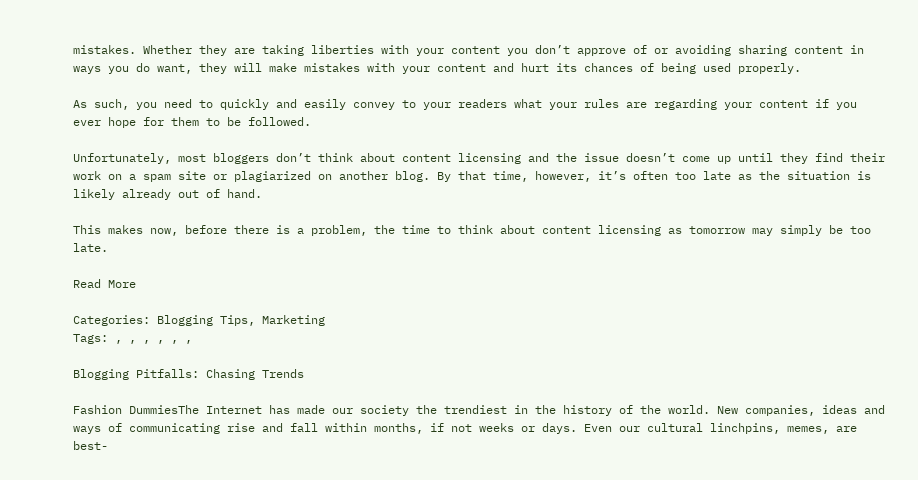mistakes. Whether they are taking liberties with your content you don’t approve of or avoiding sharing content in ways you do want, they will make mistakes with your content and hurt its chances of being used properly.

As such, you need to quickly and easily convey to your readers what your rules are regarding your content if you ever hope for them to be followed.

Unfortunately, most bloggers don’t think about content licensing and the issue doesn’t come up until they find their work on a spam site or plagiarized on another blog. By that time, however, it’s often too late as the situation is likely already out of hand.

This makes now, before there is a problem, the time to think about content licensing as tomorrow may simply be too late.

Read More

Categories: Blogging Tips, Marketing
Tags: , , , , , ,

Blogging Pitfalls: Chasing Trends

Fashion DummiesThe Internet has made our society the trendiest in the history of the world. New companies, ideas and ways of communicating rise and fall within months, if not weeks or days. Even our cultural linchpins, memes, are best-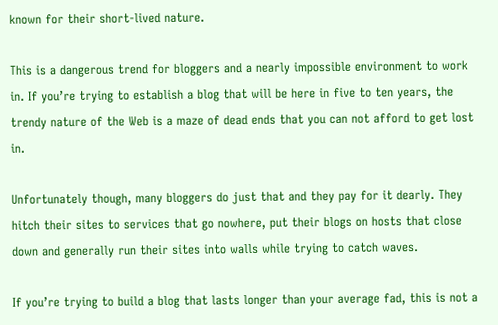known for their short-lived nature.

This is a dangerous trend for bloggers and a nearly impossible environment to work in. If you’re trying to establish a blog that will be here in five to ten years, the trendy nature of the Web is a maze of dead ends that you can not afford to get lost in.

Unfortunately though, many bloggers do just that and they pay for it dearly. They hitch their sites to services that go nowhere, put their blogs on hosts that close down and generally run their sites into walls while trying to catch waves.

If you’re trying to build a blog that lasts longer than your average fad, this is not a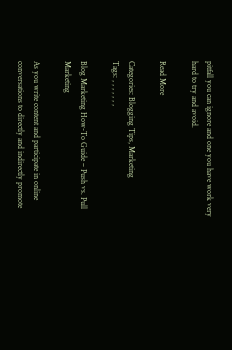pitfall you can ignore and one you have work very hard to try and avoid.

Read More

Categories: Blogging Tips, Marketing
Tags: , , , , , , ,

Blog Marketing How-To Guide – Push vs. Pull Marketing

As you write content and participate in online conversations to directly and indirectly promote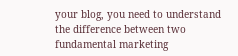your blog, you need to understand the difference between two fundamental marketing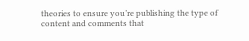theories to ensure you’re publishing the type of content and comments that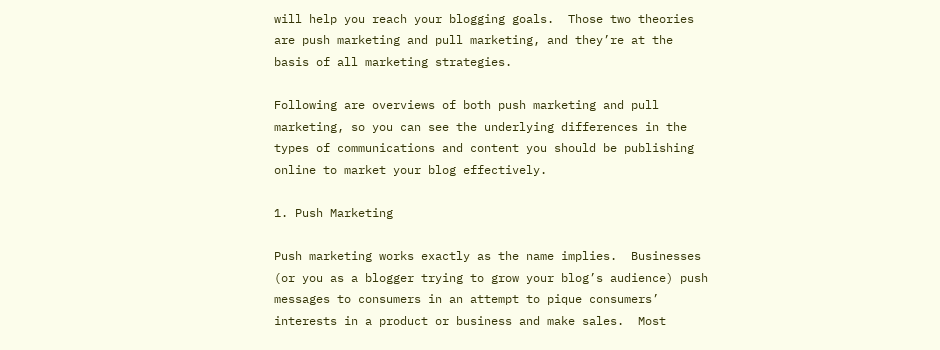will help you reach your blogging goals.  Those two theories are push marketing and pull marketing, and they’re at the basis of all marketing strategies.

Following are overviews of both push marketing and pull marketing, so you can see the underlying differences in the types of communications and content you should be publishing online to market your blog effectively.

1. Push Marketing

Push marketing works exactly as the name implies.  Businesses (or you as a blogger trying to grow your blog’s audience) push messages to consumers in an attempt to pique consumers’ interests in a product or business and make sales.  Most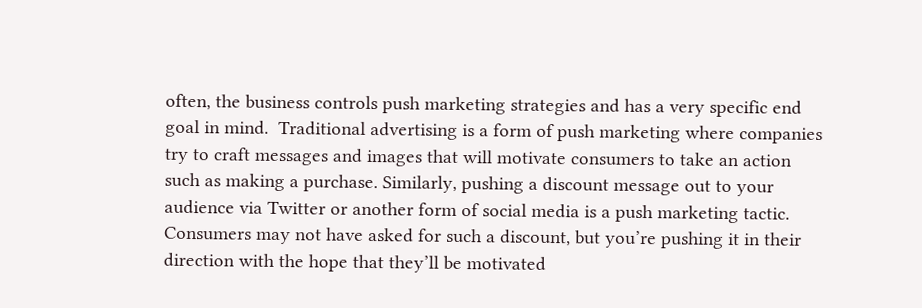often, the business controls push marketing strategies and has a very specific end goal in mind.  Traditional advertising is a form of push marketing where companies try to craft messages and images that will motivate consumers to take an action such as making a purchase. Similarly, pushing a discount message out to your audience via Twitter or another form of social media is a push marketing tactic.  Consumers may not have asked for such a discount, but you’re pushing it in their direction with the hope that they’ll be motivated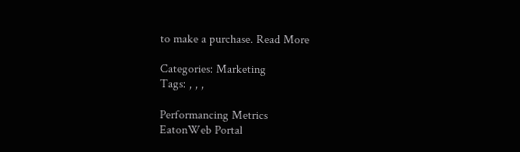to make a purchase. Read More

Categories: Marketing
Tags: , , ,

Performancing Metrics
EatonWeb Portal